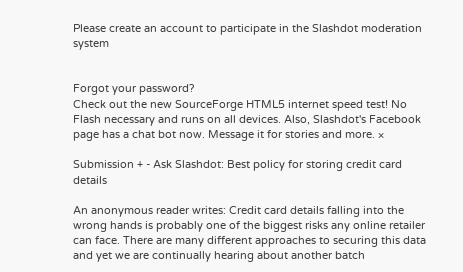Please create an account to participate in the Slashdot moderation system


Forgot your password?
Check out the new SourceForge HTML5 internet speed test! No Flash necessary and runs on all devices. Also, Slashdot's Facebook page has a chat bot now. Message it for stories and more. ×

Submission + - Ask Slashdot: Best policy for storing credit card details

An anonymous reader writes: Credit card details falling into the wrong hands is probably one of the biggest risks any online retailer can face. There are many different approaches to securing this data and yet we are continually hearing about another batch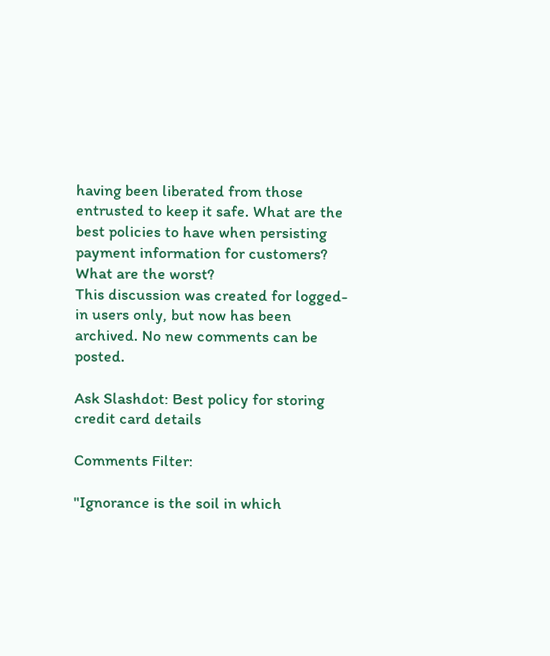having been liberated from those entrusted to keep it safe. What are the best policies to have when persisting payment information for customers? What are the worst?
This discussion was created for logged-in users only, but now has been archived. No new comments can be posted.

Ask Slashdot: Best policy for storing credit card details

Comments Filter:

"Ignorance is the soil in which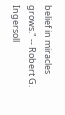belief in miracles grows." -- Robert G. Ingersoll